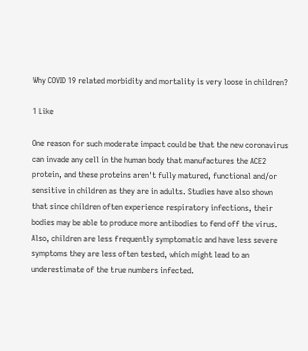Why COVID 19 related morbidity and mortality is very loose in children?

1 Like

One reason for such moderate impact could be that the new coronavirus can invade any cell in the human body that manufactures the ACE2 protein, and these proteins aren't fully matured, functional and/or sensitive in children as they are in adults. Studies have also shown that since children often experience respiratory infections, their bodies may be able to produce more antibodies to fend off the virus. Also, children are less frequently symptomatic and have less severe symptoms they are less often tested, which might lead to an underestimate of the true numbers infected.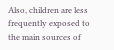Also, children are less frequently exposed to the main sources of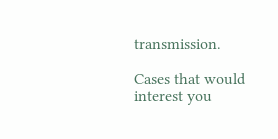transmission.

Cases that would interest you